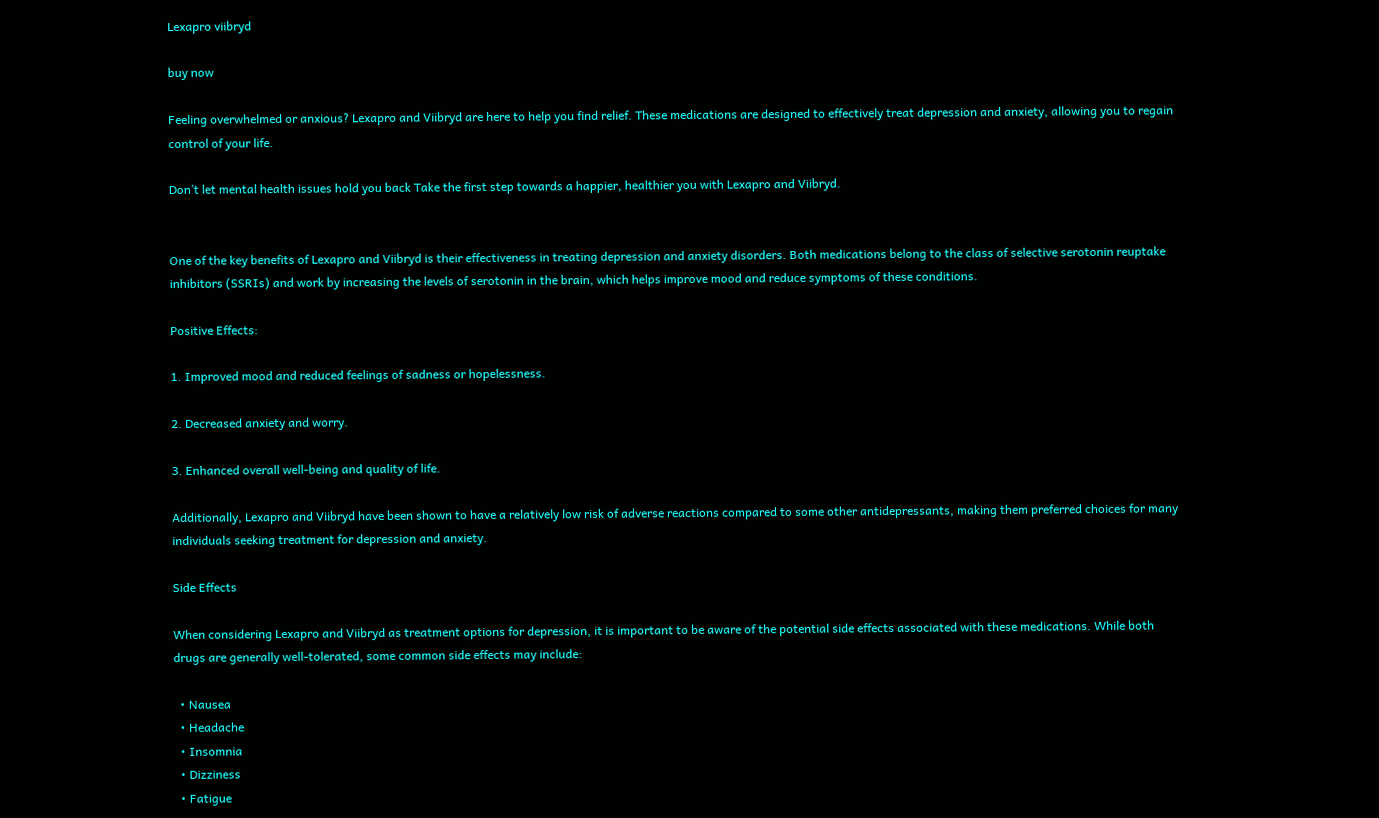Lexapro viibryd

buy now

Feeling overwhelmed or anxious? Lexapro and Viibryd are here to help you find relief. These medications are designed to effectively treat depression and anxiety, allowing you to regain control of your life.

Don’t let mental health issues hold you back Take the first step towards a happier, healthier you with Lexapro and Viibryd.


One of the key benefits of Lexapro and Viibryd is their effectiveness in treating depression and anxiety disorders. Both medications belong to the class of selective serotonin reuptake inhibitors (SSRIs) and work by increasing the levels of serotonin in the brain, which helps improve mood and reduce symptoms of these conditions.

Positive Effects:

1. Improved mood and reduced feelings of sadness or hopelessness.

2. Decreased anxiety and worry.

3. Enhanced overall well-being and quality of life.

Additionally, Lexapro and Viibryd have been shown to have a relatively low risk of adverse reactions compared to some other antidepressants, making them preferred choices for many individuals seeking treatment for depression and anxiety.

Side Effects

When considering Lexapro and Viibryd as treatment options for depression, it is important to be aware of the potential side effects associated with these medications. While both drugs are generally well-tolerated, some common side effects may include:

  • Nausea
  • Headache
  • Insomnia
  • Dizziness
  • Fatigue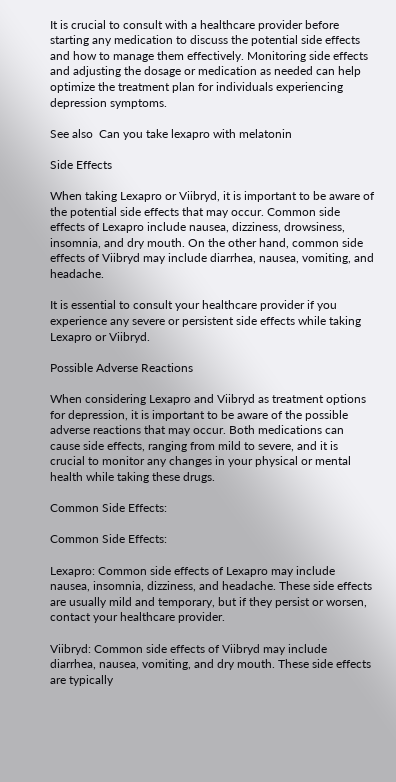It is crucial to consult with a healthcare provider before starting any medication to discuss the potential side effects and how to manage them effectively. Monitoring side effects and adjusting the dosage or medication as needed can help optimize the treatment plan for individuals experiencing depression symptoms.

See also  Can you take lexapro with melatonin

Side Effects

When taking Lexapro or Viibryd, it is important to be aware of the potential side effects that may occur. Common side effects of Lexapro include nausea, dizziness, drowsiness, insomnia, and dry mouth. On the other hand, common side effects of Viibryd may include diarrhea, nausea, vomiting, and headache.

It is essential to consult your healthcare provider if you experience any severe or persistent side effects while taking Lexapro or Viibryd.

Possible Adverse Reactions

When considering Lexapro and Viibryd as treatment options for depression, it is important to be aware of the possible adverse reactions that may occur. Both medications can cause side effects, ranging from mild to severe, and it is crucial to monitor any changes in your physical or mental health while taking these drugs.

Common Side Effects:

Common Side Effects:

Lexapro: Common side effects of Lexapro may include nausea, insomnia, dizziness, and headache. These side effects are usually mild and temporary, but if they persist or worsen, contact your healthcare provider.

Viibryd: Common side effects of Viibryd may include diarrhea, nausea, vomiting, and dry mouth. These side effects are typically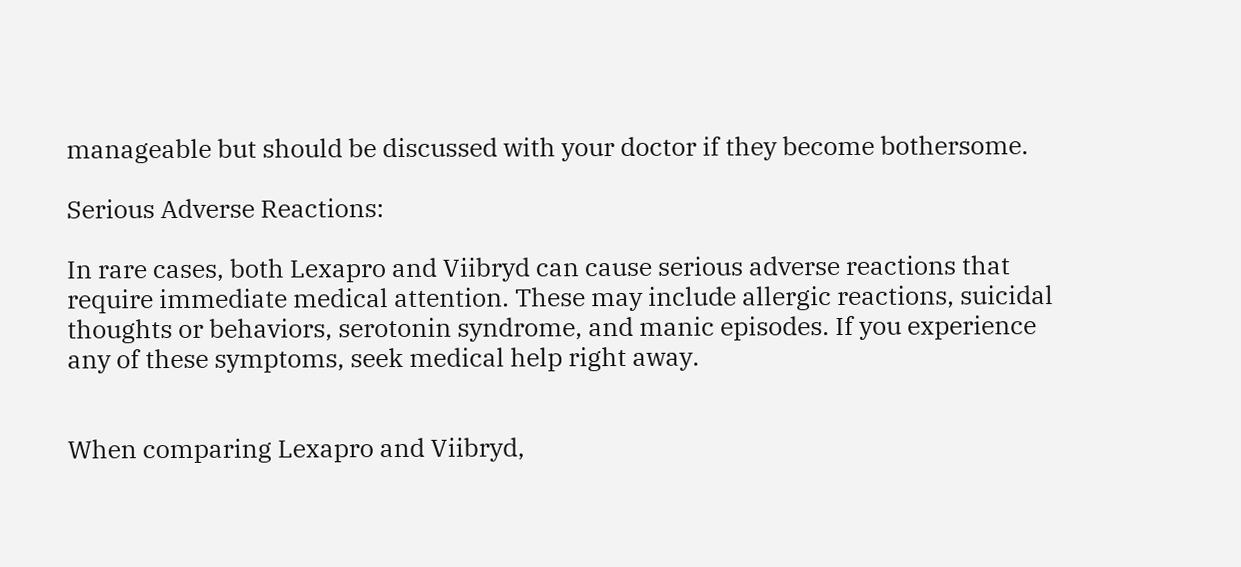manageable but should be discussed with your doctor if they become bothersome.

Serious Adverse Reactions:

In rare cases, both Lexapro and Viibryd can cause serious adverse reactions that require immediate medical attention. These may include allergic reactions, suicidal thoughts or behaviors, serotonin syndrome, and manic episodes. If you experience any of these symptoms, seek medical help right away.


When comparing Lexapro and Viibryd,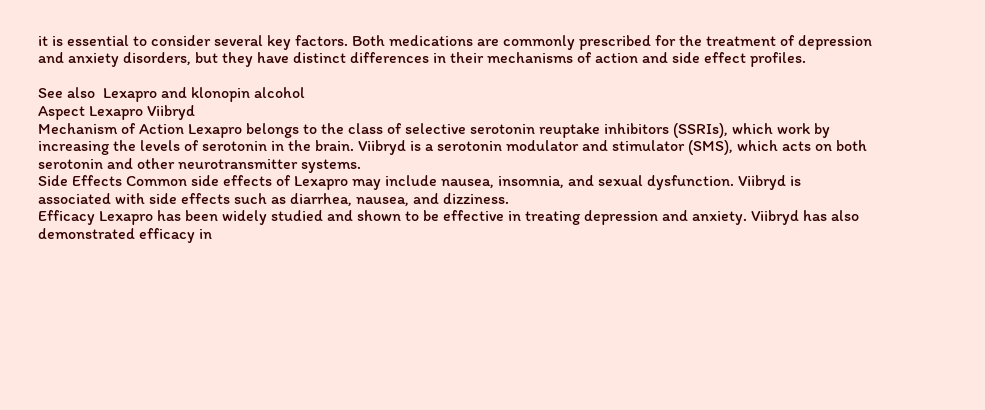it is essential to consider several key factors. Both medications are commonly prescribed for the treatment of depression and anxiety disorders, but they have distinct differences in their mechanisms of action and side effect profiles.

See also  Lexapro and klonopin alcohol
Aspect Lexapro Viibryd
Mechanism of Action Lexapro belongs to the class of selective serotonin reuptake inhibitors (SSRIs), which work by increasing the levels of serotonin in the brain. Viibryd is a serotonin modulator and stimulator (SMS), which acts on both serotonin and other neurotransmitter systems.
Side Effects Common side effects of Lexapro may include nausea, insomnia, and sexual dysfunction. Viibryd is associated with side effects such as diarrhea, nausea, and dizziness.
Efficacy Lexapro has been widely studied and shown to be effective in treating depression and anxiety. Viibryd has also demonstrated efficacy in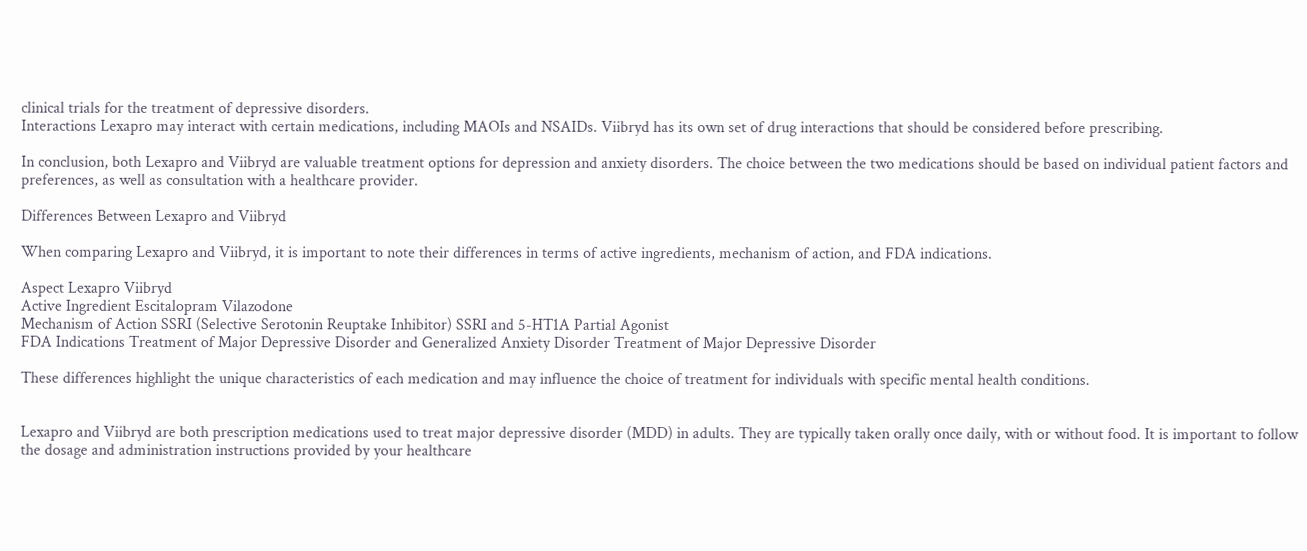clinical trials for the treatment of depressive disorders.
Interactions Lexapro may interact with certain medications, including MAOIs and NSAIDs. Viibryd has its own set of drug interactions that should be considered before prescribing.

In conclusion, both Lexapro and Viibryd are valuable treatment options for depression and anxiety disorders. The choice between the two medications should be based on individual patient factors and preferences, as well as consultation with a healthcare provider.

Differences Between Lexapro and Viibryd

When comparing Lexapro and Viibryd, it is important to note their differences in terms of active ingredients, mechanism of action, and FDA indications.

Aspect Lexapro Viibryd
Active Ingredient Escitalopram Vilazodone
Mechanism of Action SSRI (Selective Serotonin Reuptake Inhibitor) SSRI and 5-HT1A Partial Agonist
FDA Indications Treatment of Major Depressive Disorder and Generalized Anxiety Disorder Treatment of Major Depressive Disorder

These differences highlight the unique characteristics of each medication and may influence the choice of treatment for individuals with specific mental health conditions.


Lexapro and Viibryd are both prescription medications used to treat major depressive disorder (MDD) in adults. They are typically taken orally once daily, with or without food. It is important to follow the dosage and administration instructions provided by your healthcare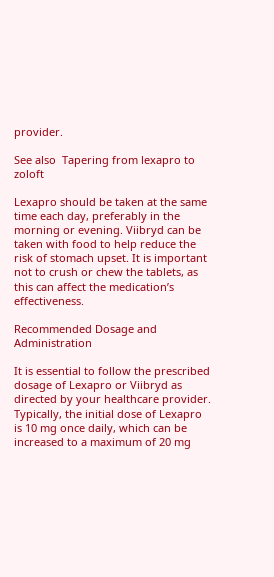provider.

See also  Tapering from lexapro to zoloft

Lexapro should be taken at the same time each day, preferably in the morning or evening. Viibryd can be taken with food to help reduce the risk of stomach upset. It is important not to crush or chew the tablets, as this can affect the medication’s effectiveness.

Recommended Dosage and Administration

It is essential to follow the prescribed dosage of Lexapro or Viibryd as directed by your healthcare provider. Typically, the initial dose of Lexapro is 10 mg once daily, which can be increased to a maximum of 20 mg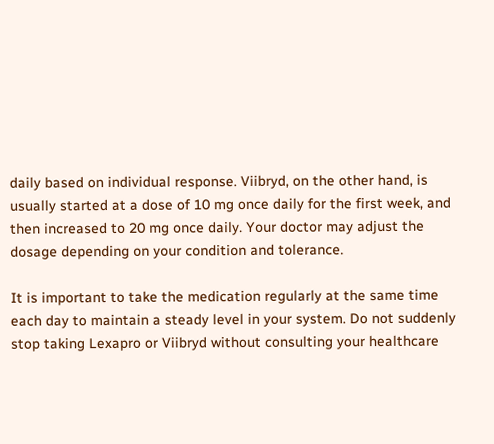daily based on individual response. Viibryd, on the other hand, is usually started at a dose of 10 mg once daily for the first week, and then increased to 20 mg once daily. Your doctor may adjust the dosage depending on your condition and tolerance.

It is important to take the medication regularly at the same time each day to maintain a steady level in your system. Do not suddenly stop taking Lexapro or Viibryd without consulting your healthcare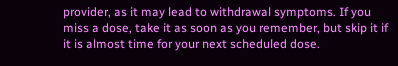provider, as it may lead to withdrawal symptoms. If you miss a dose, take it as soon as you remember, but skip it if it is almost time for your next scheduled dose.